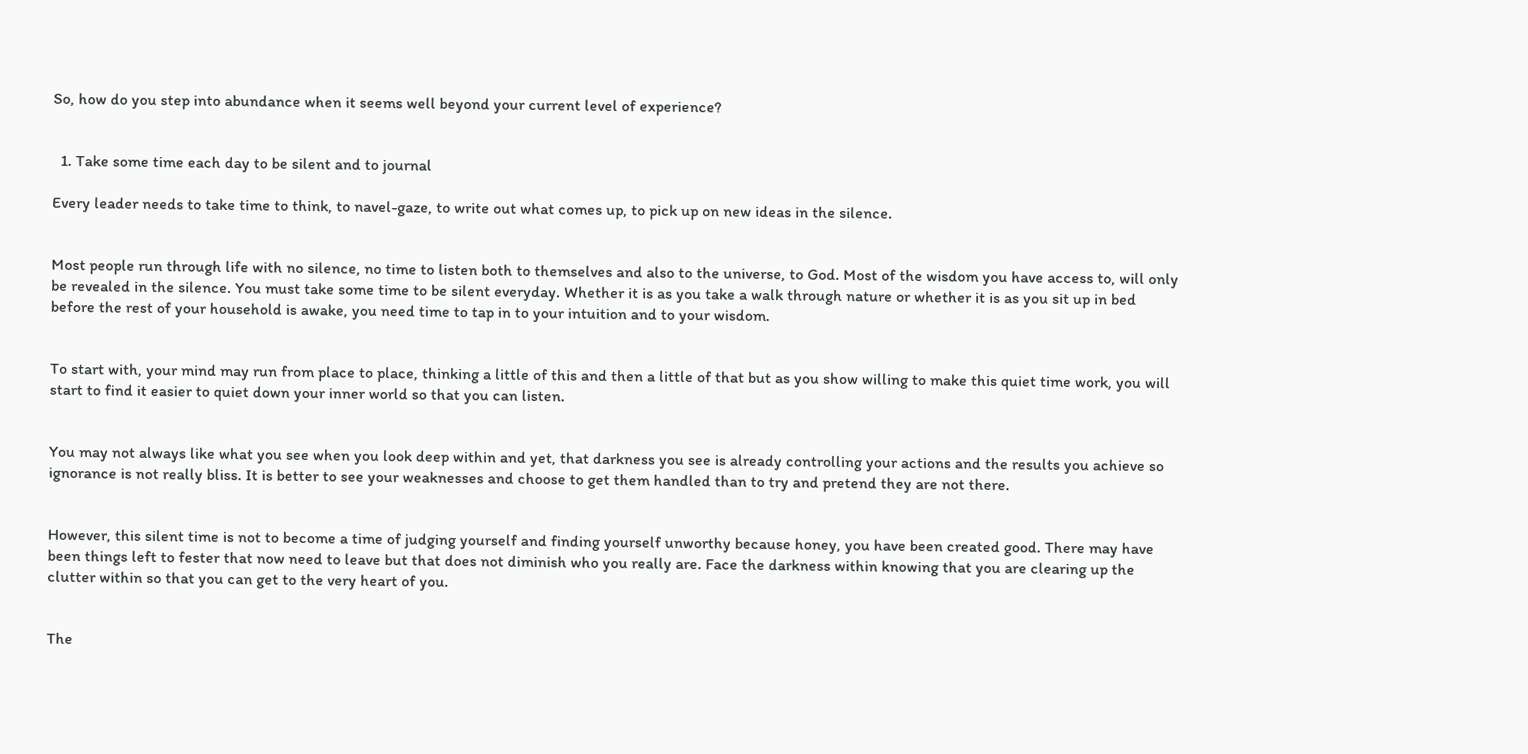So, how do you step into abundance when it seems well beyond your current level of experience?


  1. Take some time each day to be silent and to journal

Every leader needs to take time to think, to navel-gaze, to write out what comes up, to pick up on new ideas in the silence.


Most people run through life with no silence, no time to listen both to themselves and also to the universe, to God. Most of the wisdom you have access to, will only be revealed in the silence. You must take some time to be silent everyday. Whether it is as you take a walk through nature or whether it is as you sit up in bed before the rest of your household is awake, you need time to tap in to your intuition and to your wisdom.


To start with, your mind may run from place to place, thinking a little of this and then a little of that but as you show willing to make this quiet time work, you will start to find it easier to quiet down your inner world so that you can listen.


You may not always like what you see when you look deep within and yet, that darkness you see is already controlling your actions and the results you achieve so ignorance is not really bliss. It is better to see your weaknesses and choose to get them handled than to try and pretend they are not there.


However, this silent time is not to become a time of judging yourself and finding yourself unworthy because honey, you have been created good. There may have been things left to fester that now need to leave but that does not diminish who you really are. Face the darkness within knowing that you are clearing up the clutter within so that you can get to the very heart of you.


The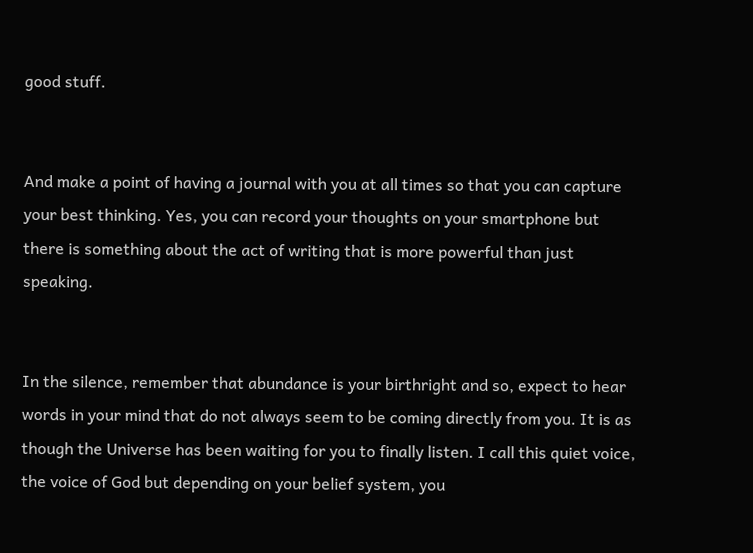good stuff.


And make a point of having a journal with you at all times so that you can capture your best thinking. Yes, you can record your thoughts on your smartphone but there is something about the act of writing that is more powerful than just speaking.


In the silence, remember that abundance is your birthright and so, expect to hear words in your mind that do not always seem to be coming directly from you. It is as though the Universe has been waiting for you to finally listen. I call this quiet voice, the voice of God but depending on your belief system, you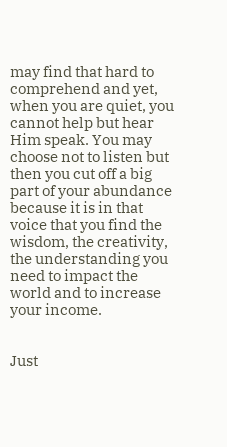may find that hard to comprehend and yet, when you are quiet, you cannot help but hear Him speak. You may choose not to listen but then you cut off a big part of your abundance because it is in that voice that you find the wisdom, the creativity, the understanding you need to impact the world and to increase your income.


Just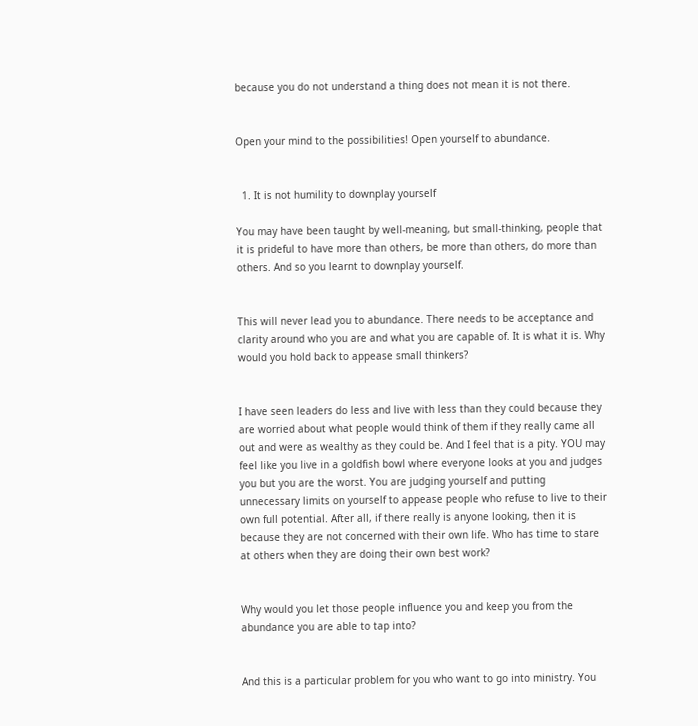because you do not understand a thing does not mean it is not there.


Open your mind to the possibilities! Open yourself to abundance.


  1. It is not humility to downplay yourself

You may have been taught by well-meaning, but small-thinking, people that it is prideful to have more than others, be more than others, do more than others. And so you learnt to downplay yourself.


This will never lead you to abundance. There needs to be acceptance and clarity around who you are and what you are capable of. It is what it is. Why would you hold back to appease small thinkers?


I have seen leaders do less and live with less than they could because they are worried about what people would think of them if they really came all out and were as wealthy as they could be. And I feel that is a pity. YOU may feel like you live in a goldfish bowl where everyone looks at you and judges you but you are the worst. You are judging yourself and putting unnecessary limits on yourself to appease people who refuse to live to their own full potential. After all, if there really is anyone looking, then it is because they are not concerned with their own life. Who has time to stare at others when they are doing their own best work?


Why would you let those people influence you and keep you from the abundance you are able to tap into?


And this is a particular problem for you who want to go into ministry. You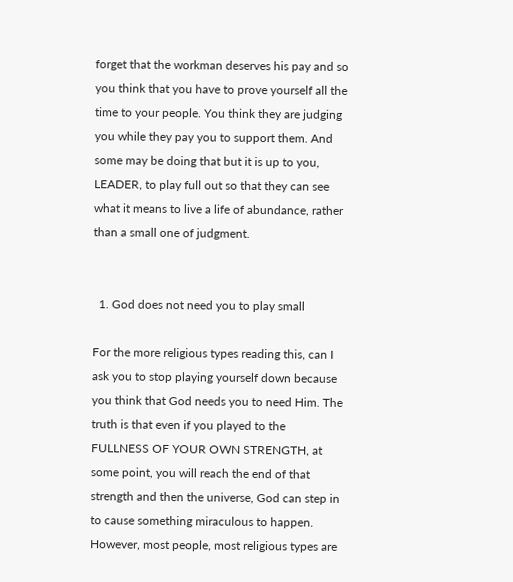forget that the workman deserves his pay and so you think that you have to prove yourself all the time to your people. You think they are judging you while they pay you to support them. And some may be doing that but it is up to you, LEADER, to play full out so that they can see what it means to live a life of abundance, rather than a small one of judgment.


  1. God does not need you to play small

For the more religious types reading this, can I ask you to stop playing yourself down because you think that God needs you to need Him. The truth is that even if you played to the FULLNESS OF YOUR OWN STRENGTH, at some point, you will reach the end of that strength and then the universe, God can step in to cause something miraculous to happen. However, most people, most religious types are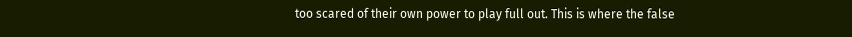too scared of their own power to play full out. This is where the false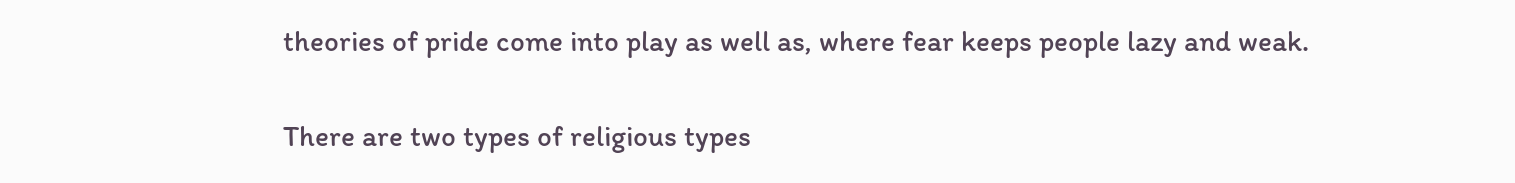theories of pride come into play as well as, where fear keeps people lazy and weak.


There are two types of religious types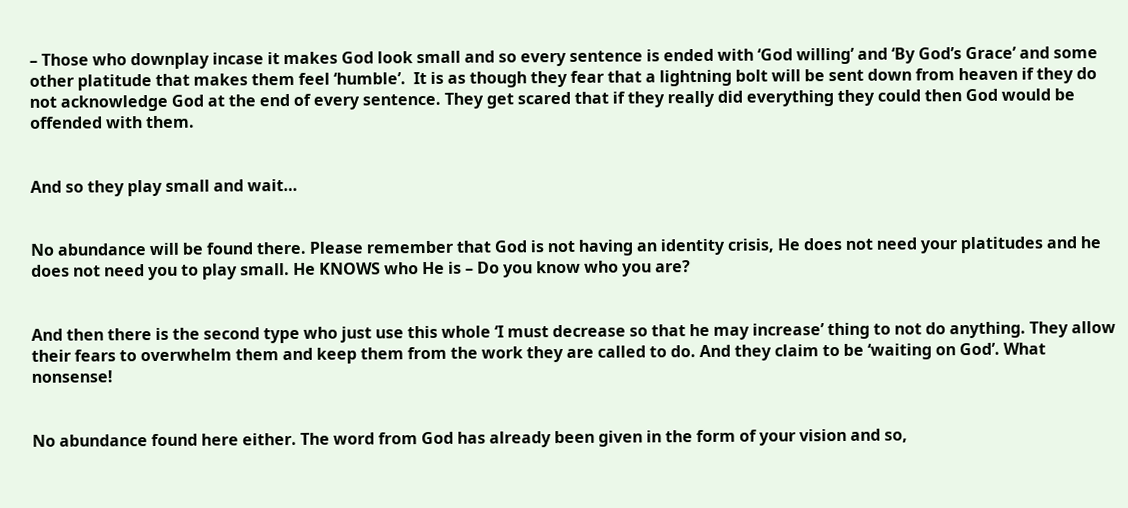– Those who downplay incase it makes God look small and so every sentence is ended with ‘God willing’ and ‘By God’s Grace’ and some other platitude that makes them feel ‘humble’.  It is as though they fear that a lightning bolt will be sent down from heaven if they do not acknowledge God at the end of every sentence. They get scared that if they really did everything they could then God would be offended with them.


And so they play small and wait…


No abundance will be found there. Please remember that God is not having an identity crisis, He does not need your platitudes and he does not need you to play small. He KNOWS who He is – Do you know who you are?


And then there is the second type who just use this whole ‘I must decrease so that he may increase’ thing to not do anything. They allow their fears to overwhelm them and keep them from the work they are called to do. And they claim to be ‘waiting on God’. What nonsense!


No abundance found here either. The word from God has already been given in the form of your vision and so,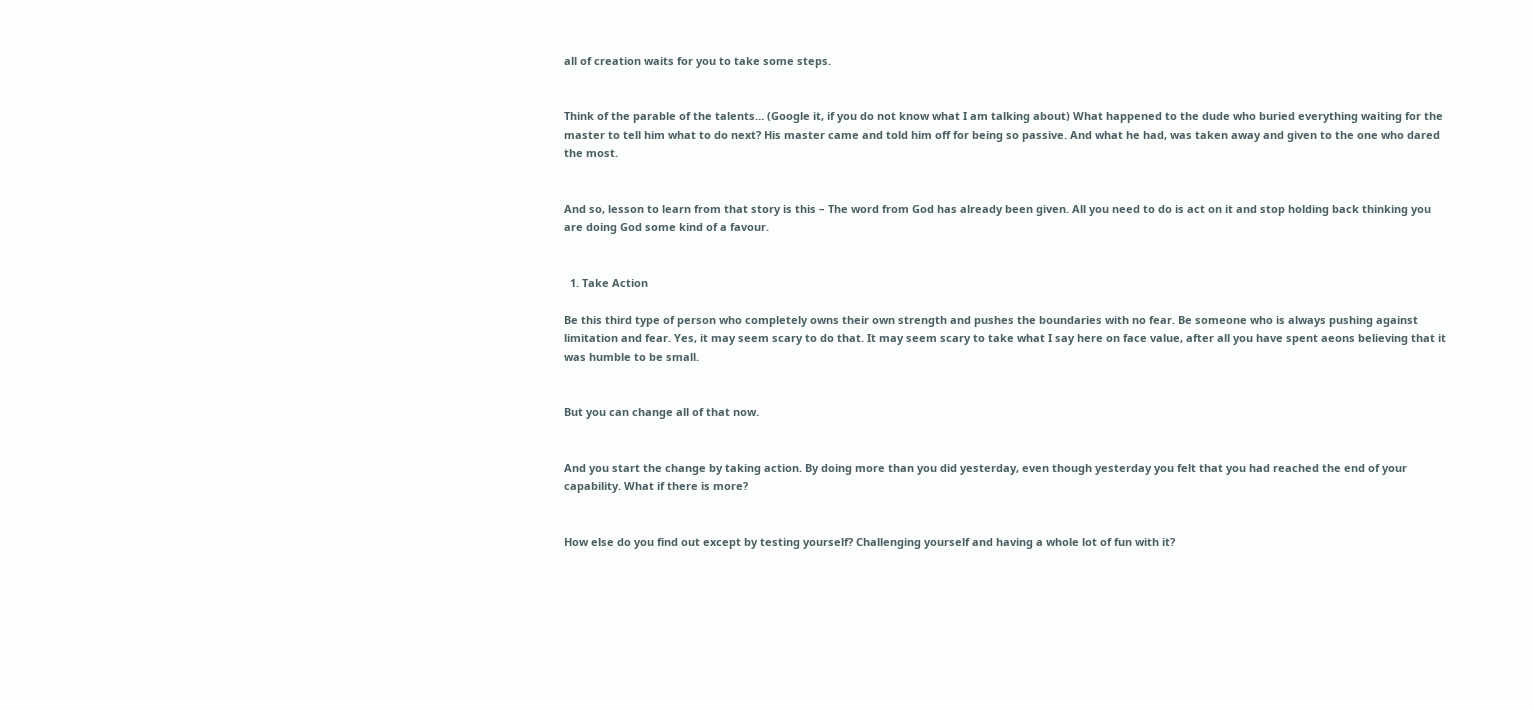all of creation waits for you to take some steps.


Think of the parable of the talents… (Google it, if you do not know what I am talking about) What happened to the dude who buried everything waiting for the master to tell him what to do next? His master came and told him off for being so passive. And what he had, was taken away and given to the one who dared the most.


And so, lesson to learn from that story is this – The word from God has already been given. All you need to do is act on it and stop holding back thinking you are doing God some kind of a favour.


  1. Take Action

Be this third type of person who completely owns their own strength and pushes the boundaries with no fear. Be someone who is always pushing against limitation and fear. Yes, it may seem scary to do that. It may seem scary to take what I say here on face value, after all you have spent aeons believing that it was humble to be small.


But you can change all of that now.


And you start the change by taking action. By doing more than you did yesterday, even though yesterday you felt that you had reached the end of your capability. What if there is more?


How else do you find out except by testing yourself? Challenging yourself and having a whole lot of fun with it?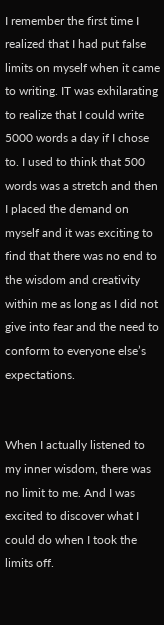I remember the first time I realized that I had put false limits on myself when it came to writing. IT was exhilarating to realize that I could write 5000 words a day if I chose to. I used to think that 500 words was a stretch and then I placed the demand on myself and it was exciting to find that there was no end to the wisdom and creativity within me as long as I did not give into fear and the need to conform to everyone else’s expectations.


When I actually listened to my inner wisdom, there was no limit to me. And I was excited to discover what I could do when I took the limits off.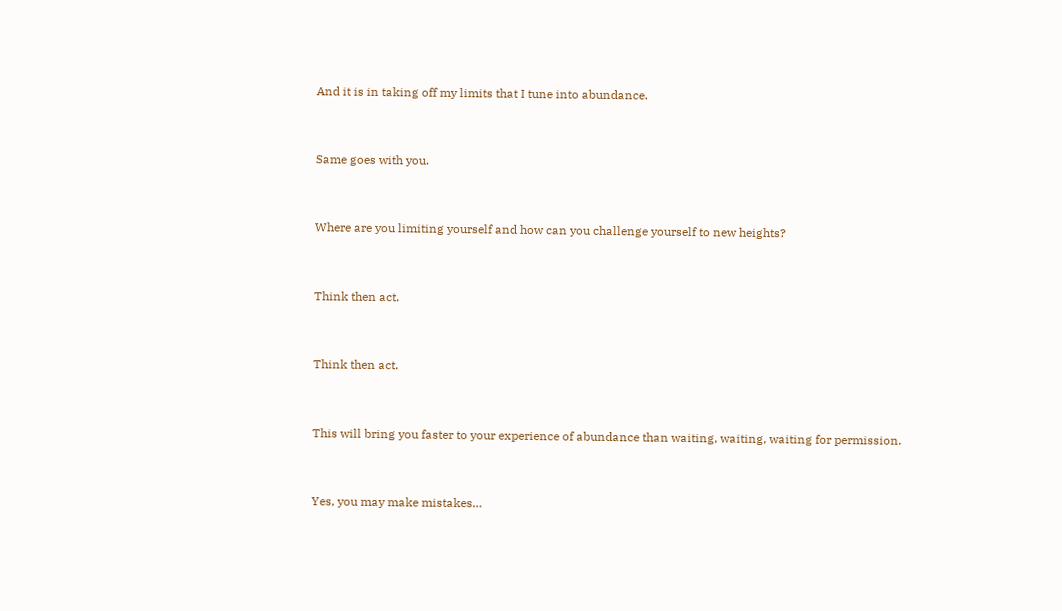And it is in taking off my limits that I tune into abundance.


Same goes with you.


Where are you limiting yourself and how can you challenge yourself to new heights?


Think then act.


Think then act.


This will bring you faster to your experience of abundance than waiting, waiting, waiting for permission.


Yes, you may make mistakes…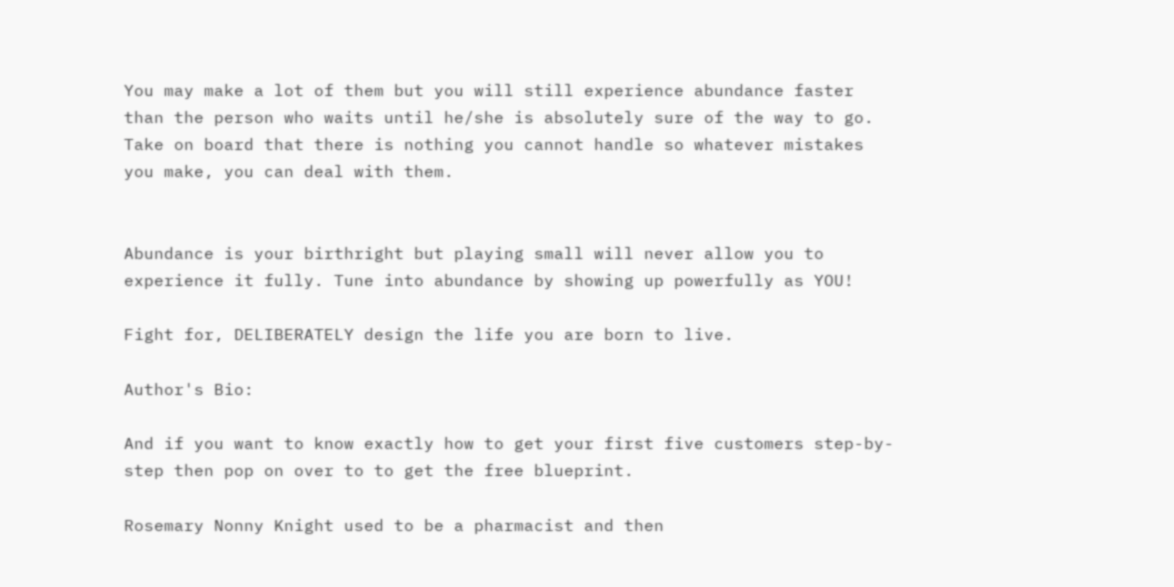You may make a lot of them but you will still experience abundance faster than the person who waits until he/she is absolutely sure of the way to go. Take on board that there is nothing you cannot handle so whatever mistakes you make, you can deal with them.


Abundance is your birthright but playing small will never allow you to experience it fully. Tune into abundance by showing up powerfully as YOU!

Fight for, DELIBERATELY design the life you are born to live.

Author's Bio:

And if you want to know exactly how to get your first five customers step-by-step then pop on over to to get the free blueprint.

Rosemary Nonny Knight used to be a pharmacist and then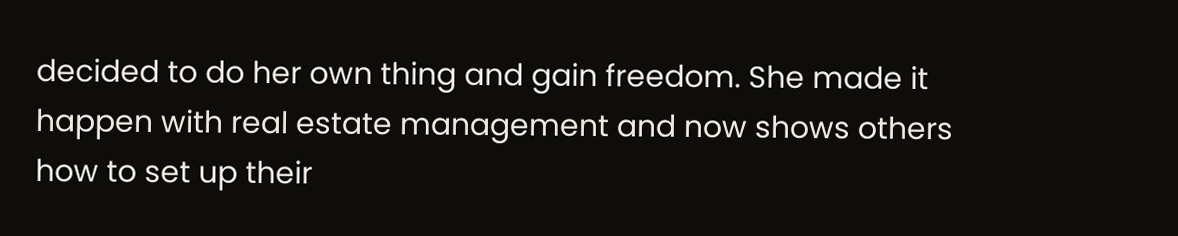decided to do her own thing and gain freedom. She made it happen with real estate management and now shows others how to set up their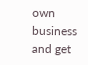own business and get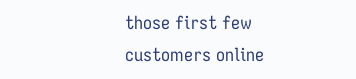those first few customers online